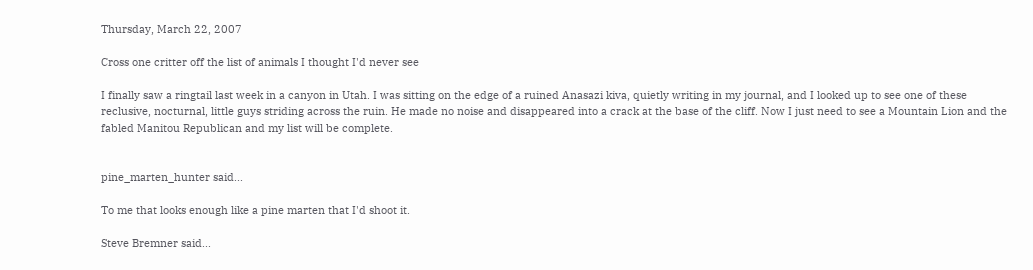Thursday, March 22, 2007

Cross one critter off the list of animals I thought I'd never see

I finally saw a ringtail last week in a canyon in Utah. I was sitting on the edge of a ruined Anasazi kiva, quietly writing in my journal, and I looked up to see one of these reclusive, nocturnal, little guys striding across the ruin. He made no noise and disappeared into a crack at the base of the cliff. Now I just need to see a Mountain Lion and the fabled Manitou Republican and my list will be complete.


pine_marten_hunter said...

To me that looks enough like a pine marten that I'd shoot it.

Steve Bremner said...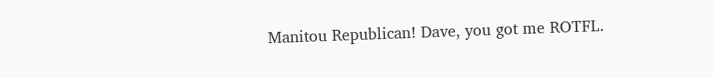Manitou Republican! Dave, you got me ROTFL.